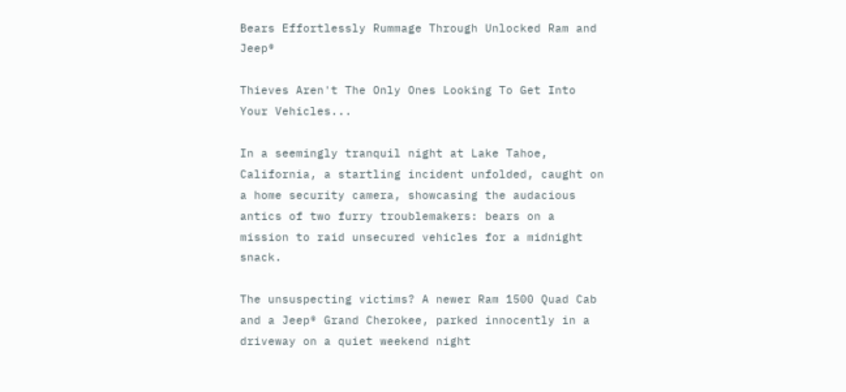Bears Effortlessly Rummage Through Unlocked Ram and Jeep®

Thieves Aren't The Only Ones Looking To Get Into Your Vehicles...

In a seemingly tranquil night at Lake Tahoe, California, a startling incident unfolded, caught on a home security camera, showcasing the audacious antics of two furry troublemakers: bears on a mission to raid unsecured vehicles for a midnight snack.

The unsuspecting victims? A newer Ram 1500 Quad Cab and a Jeep® Grand Cherokee, parked innocently in a driveway on a quiet weekend night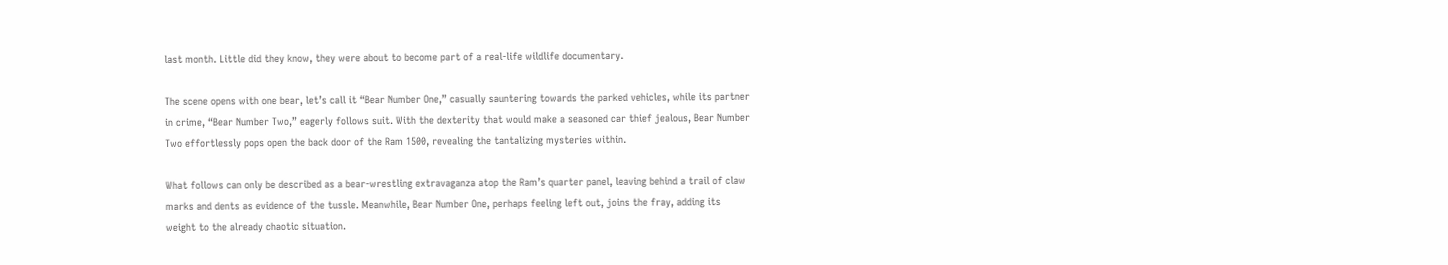last month. Little did they know, they were about to become part of a real-life wildlife documentary.

The scene opens with one bear, let’s call it “Bear Number One,” casually sauntering towards the parked vehicles, while its partner in crime, “Bear Number Two,” eagerly follows suit. With the dexterity that would make a seasoned car thief jealous, Bear Number Two effortlessly pops open the back door of the Ram 1500, revealing the tantalizing mysteries within.

What follows can only be described as a bear-wrestling extravaganza atop the Ram’s quarter panel, leaving behind a trail of claw marks and dents as evidence of the tussle. Meanwhile, Bear Number One, perhaps feeling left out, joins the fray, adding its weight to the already chaotic situation.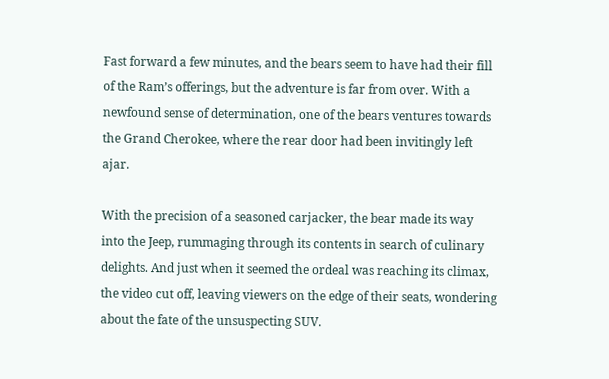Fast forward a few minutes, and the bears seem to have had their fill of the Ram’s offerings, but the adventure is far from over. With a newfound sense of determination, one of the bears ventures towards the Grand Cherokee, where the rear door had been invitingly left ajar.

With the precision of a seasoned carjacker, the bear made its way into the Jeep, rummaging through its contents in search of culinary delights. And just when it seemed the ordeal was reaching its climax, the video cut off, leaving viewers on the edge of their seats, wondering about the fate of the unsuspecting SUV.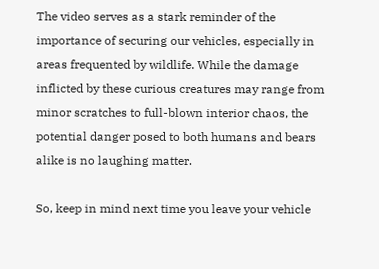The video serves as a stark reminder of the importance of securing our vehicles, especially in areas frequented by wildlife. While the damage inflicted by these curious creatures may range from minor scratches to full-blown interior chaos, the potential danger posed to both humans and bears alike is no laughing matter.

So, keep in mind next time you leave your vehicle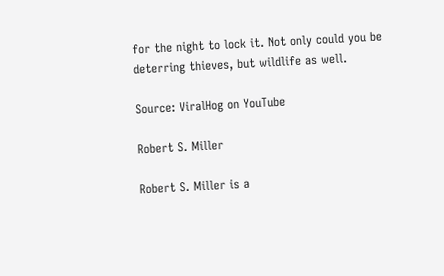for the night to lock it. Not only could you be deterring thieves, but wildlife as well.

Source: ViralHog on YouTube

Robert S. Miller

Robert S. Miller is a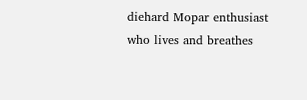diehard Mopar enthusiast who lives and breathes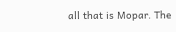all that is Mopar. The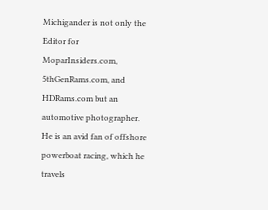Michigander is not only the Editor for MoparInsiders.com, 5thGenRams.com, and HDRams.com but an automotive photographer. He is an avid fan of offshore powerboat racing, which he travels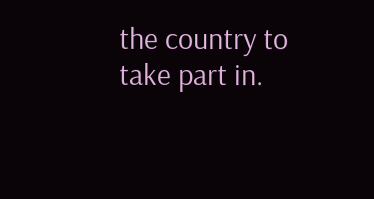the country to take part in.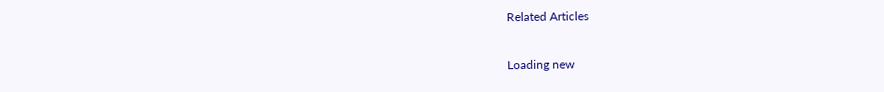Related Articles

Loading new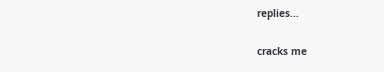replies...

cracks me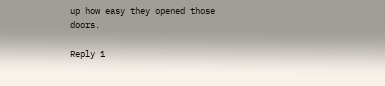up how easy they opened those doors.

Reply 1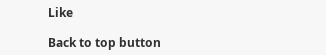Like

Back to top button